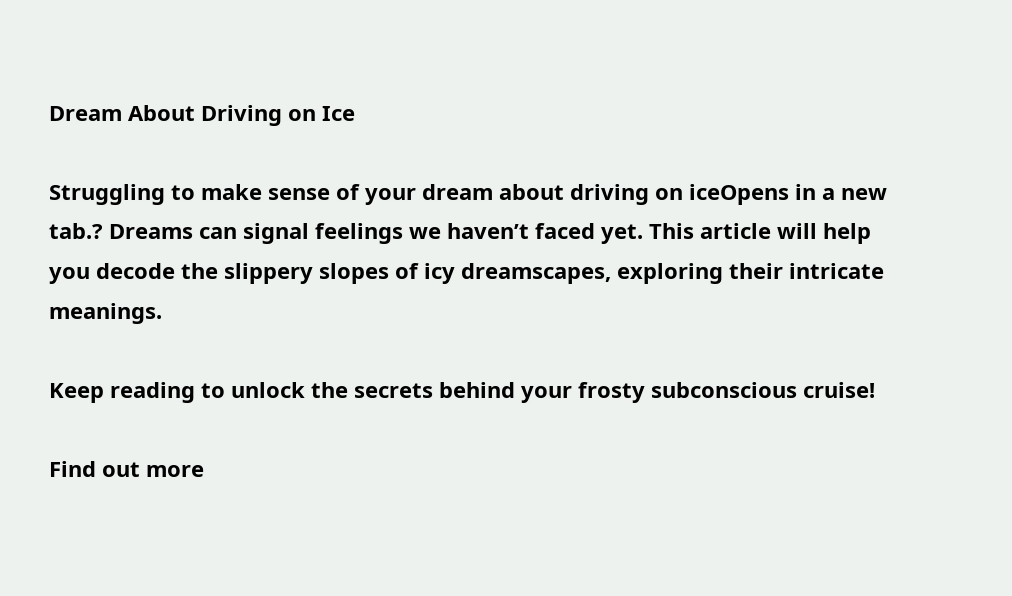Dream About Driving on Ice

Struggling to make sense of your dream about driving on iceOpens in a new tab.? Dreams can signal feelings we haven’t faced yet. This article will help you decode the slippery slopes of icy dreamscapes, exploring their intricate meanings.

Keep reading to unlock the secrets behind your frosty subconscious cruise!

Find out more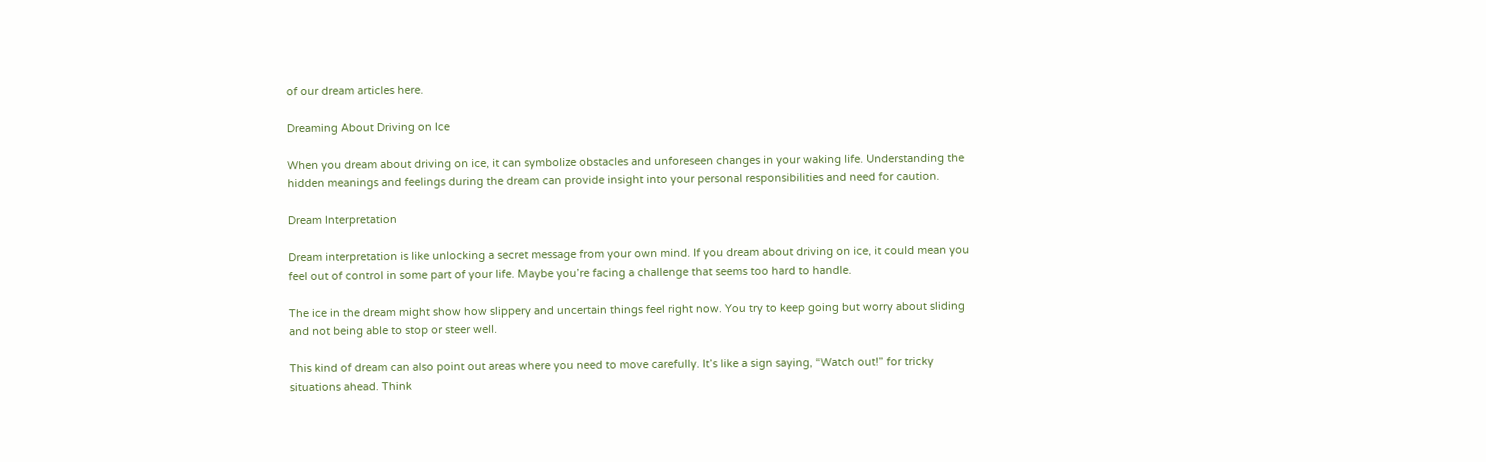of our dream articles here.

Dreaming About Driving on Ice

When you dream about driving on ice, it can symbolize obstacles and unforeseen changes in your waking life. Understanding the hidden meanings and feelings during the dream can provide insight into your personal responsibilities and need for caution.

Dream Interpretation

Dream interpretation is like unlocking a secret message from your own mind. If you dream about driving on ice, it could mean you feel out of control in some part of your life. Maybe you’re facing a challenge that seems too hard to handle.

The ice in the dream might show how slippery and uncertain things feel right now. You try to keep going but worry about sliding and not being able to stop or steer well.

This kind of dream can also point out areas where you need to move carefully. It’s like a sign saying, “Watch out!” for tricky situations ahead. Think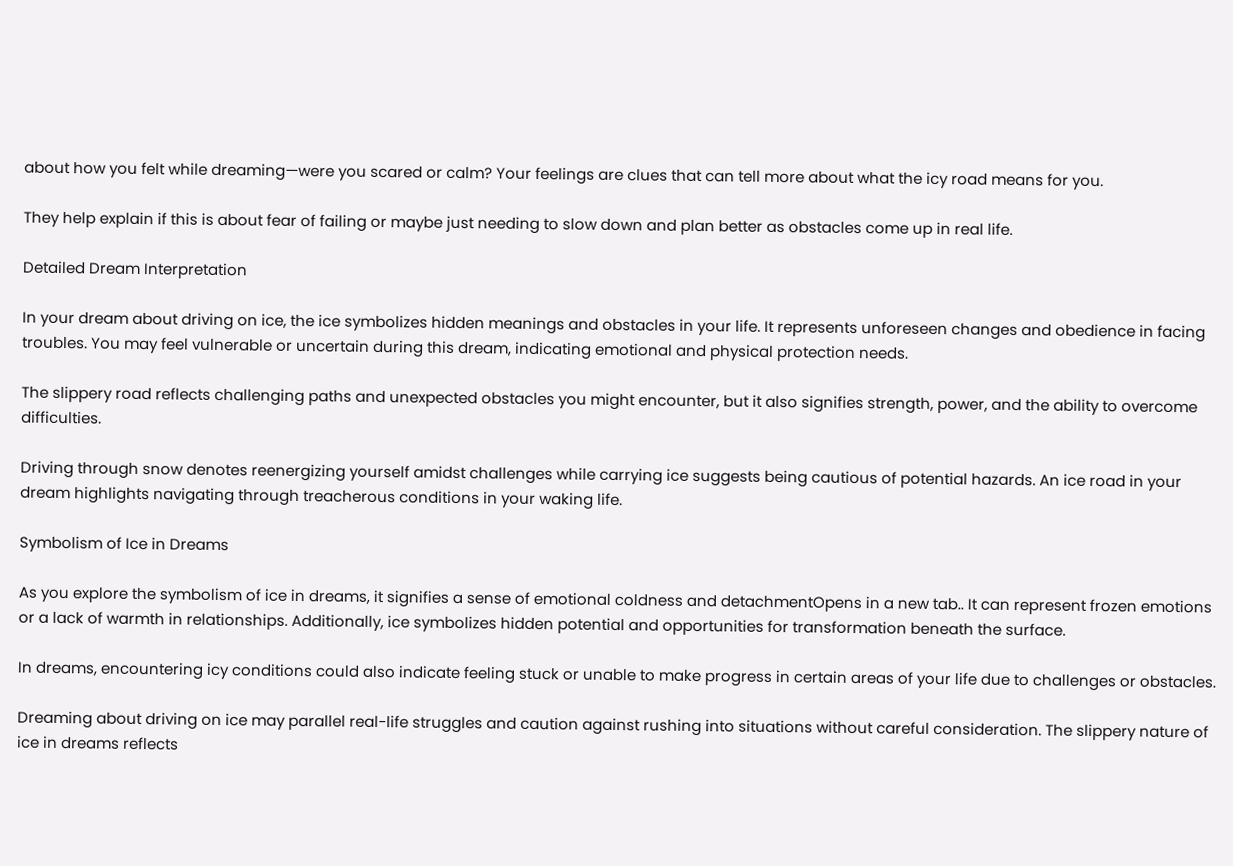about how you felt while dreaming—were you scared or calm? Your feelings are clues that can tell more about what the icy road means for you.

They help explain if this is about fear of failing or maybe just needing to slow down and plan better as obstacles come up in real life.

Detailed Dream Interpretation

In your dream about driving on ice, the ice symbolizes hidden meanings and obstacles in your life. It represents unforeseen changes and obedience in facing troubles. You may feel vulnerable or uncertain during this dream, indicating emotional and physical protection needs.

The slippery road reflects challenging paths and unexpected obstacles you might encounter, but it also signifies strength, power, and the ability to overcome difficulties.

Driving through snow denotes reenergizing yourself amidst challenges while carrying ice suggests being cautious of potential hazards. An ice road in your dream highlights navigating through treacherous conditions in your waking life.

Symbolism of Ice in Dreams

As you explore the symbolism of ice in dreams, it signifies a sense of emotional coldness and detachmentOpens in a new tab.. It can represent frozen emotions or a lack of warmth in relationships. Additionally, ice symbolizes hidden potential and opportunities for transformation beneath the surface.

In dreams, encountering icy conditions could also indicate feeling stuck or unable to make progress in certain areas of your life due to challenges or obstacles.

Dreaming about driving on ice may parallel real-life struggles and caution against rushing into situations without careful consideration. The slippery nature of ice in dreams reflects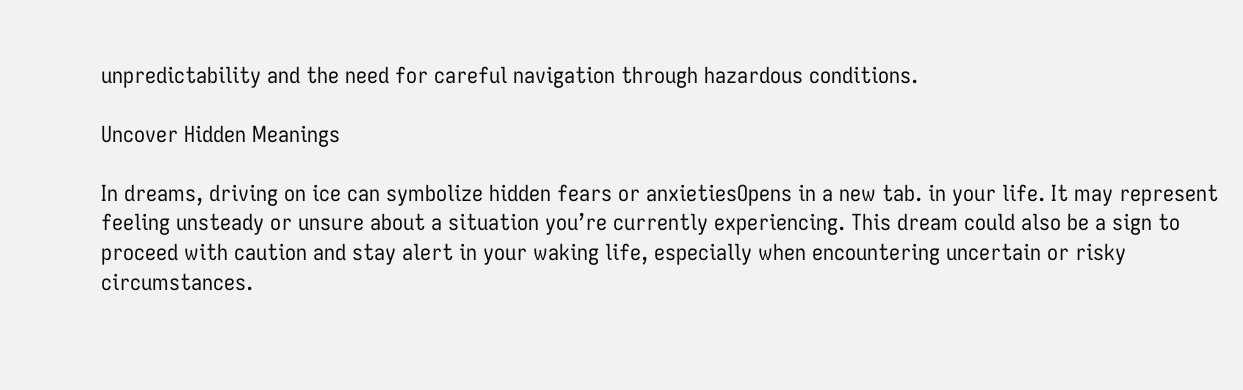unpredictability and the need for careful navigation through hazardous conditions.

Uncover Hidden Meanings

In dreams, driving on ice can symbolize hidden fears or anxietiesOpens in a new tab. in your life. It may represent feeling unsteady or unsure about a situation you’re currently experiencing. This dream could also be a sign to proceed with caution and stay alert in your waking life, especially when encountering uncertain or risky circumstances.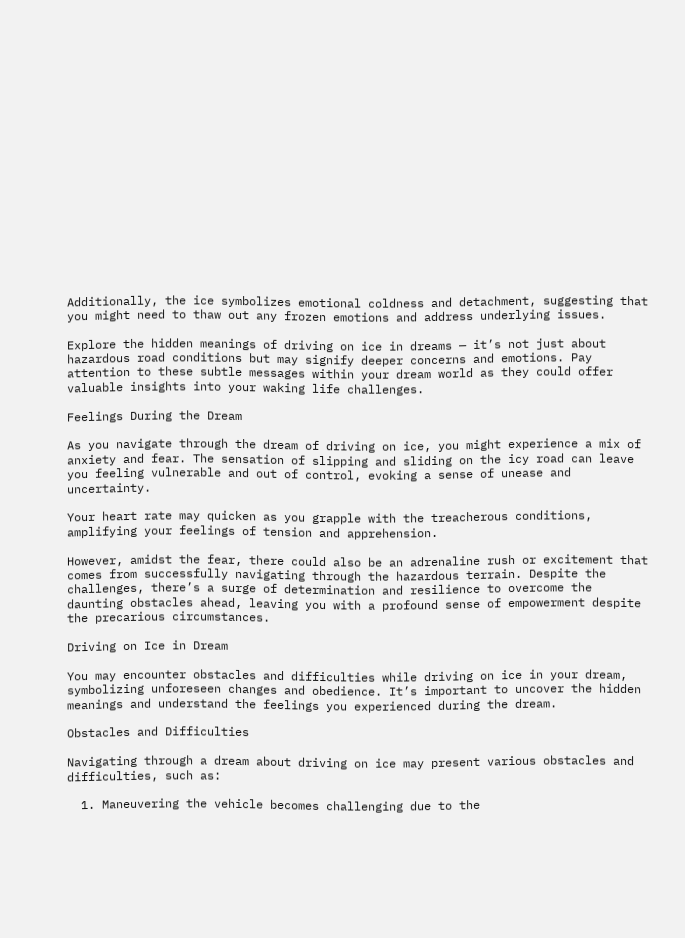Additionally, the ice symbolizes emotional coldness and detachment, suggesting that you might need to thaw out any frozen emotions and address underlying issues.

Explore the hidden meanings of driving on ice in dreams — it’s not just about hazardous road conditions but may signify deeper concerns and emotions. Pay attention to these subtle messages within your dream world as they could offer valuable insights into your waking life challenges.

Feelings During the Dream

As you navigate through the dream of driving on ice, you might experience a mix of anxiety and fear. The sensation of slipping and sliding on the icy road can leave you feeling vulnerable and out of control, evoking a sense of unease and uncertainty.

Your heart rate may quicken as you grapple with the treacherous conditions, amplifying your feelings of tension and apprehension.

However, amidst the fear, there could also be an adrenaline rush or excitement that comes from successfully navigating through the hazardous terrain. Despite the challenges, there’s a surge of determination and resilience to overcome the daunting obstacles ahead, leaving you with a profound sense of empowerment despite the precarious circumstances.

Driving on Ice in Dream

You may encounter obstacles and difficulties while driving on ice in your dream, symbolizing unforeseen changes and obedience. It’s important to uncover the hidden meanings and understand the feelings you experienced during the dream.

Obstacles and Difficulties

Navigating through a dream about driving on ice may present various obstacles and difficulties, such as:

  1. Maneuvering the vehicle becomes challenging due to the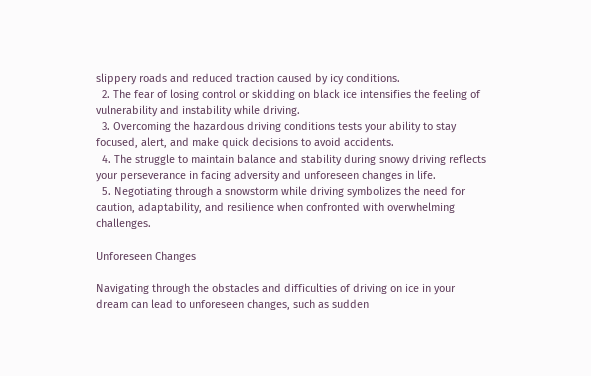slippery roads and reduced traction caused by icy conditions.
  2. The fear of losing control or skidding on black ice intensifies the feeling of vulnerability and instability while driving.
  3. Overcoming the hazardous driving conditions tests your ability to stay focused, alert, and make quick decisions to avoid accidents.
  4. The struggle to maintain balance and stability during snowy driving reflects your perseverance in facing adversity and unforeseen changes in life.
  5. Negotiating through a snowstorm while driving symbolizes the need for caution, adaptability, and resilience when confronted with overwhelming challenges.

Unforeseen Changes

Navigating through the obstacles and difficulties of driving on ice in your dream can lead to unforeseen changes, such as sudden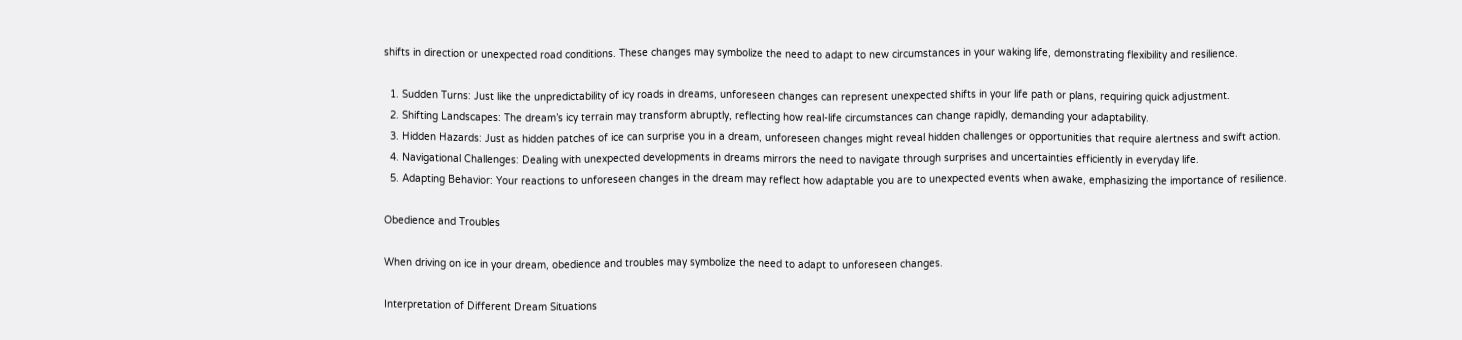shifts in direction or unexpected road conditions. These changes may symbolize the need to adapt to new circumstances in your waking life, demonstrating flexibility and resilience.

  1. Sudden Turns: Just like the unpredictability of icy roads in dreams, unforeseen changes can represent unexpected shifts in your life path or plans, requiring quick adjustment.
  2. Shifting Landscapes: The dream’s icy terrain may transform abruptly, reflecting how real-life circumstances can change rapidly, demanding your adaptability.
  3. Hidden Hazards: Just as hidden patches of ice can surprise you in a dream, unforeseen changes might reveal hidden challenges or opportunities that require alertness and swift action.
  4. Navigational Challenges: Dealing with unexpected developments in dreams mirrors the need to navigate through surprises and uncertainties efficiently in everyday life.
  5. Adapting Behavior: Your reactions to unforeseen changes in the dream may reflect how adaptable you are to unexpected events when awake, emphasizing the importance of resilience.

Obedience and Troubles

When driving on ice in your dream, obedience and troubles may symbolize the need to adapt to unforeseen changes.

Interpretation of Different Dream Situations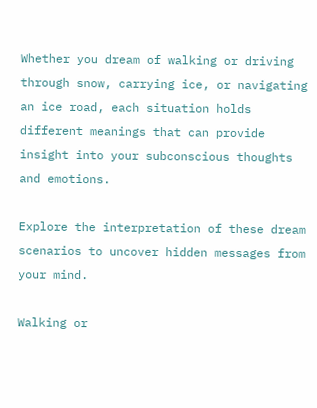Whether you dream of walking or driving through snow, carrying ice, or navigating an ice road, each situation holds different meanings that can provide insight into your subconscious thoughts and emotions.

Explore the interpretation of these dream scenarios to uncover hidden messages from your mind.

Walking or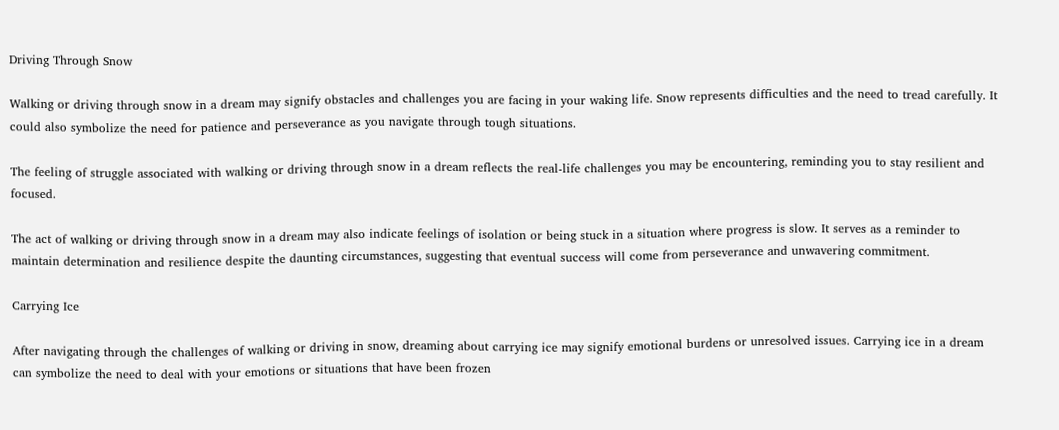Driving Through Snow

Walking or driving through snow in a dream may signify obstacles and challenges you are facing in your waking life. Snow represents difficulties and the need to tread carefully. It could also symbolize the need for patience and perseverance as you navigate through tough situations.

The feeling of struggle associated with walking or driving through snow in a dream reflects the real-life challenges you may be encountering, reminding you to stay resilient and focused.

The act of walking or driving through snow in a dream may also indicate feelings of isolation or being stuck in a situation where progress is slow. It serves as a reminder to maintain determination and resilience despite the daunting circumstances, suggesting that eventual success will come from perseverance and unwavering commitment.

Carrying Ice

After navigating through the challenges of walking or driving in snow, dreaming about carrying ice may signify emotional burdens or unresolved issues. Carrying ice in a dream can symbolize the need to deal with your emotions or situations that have been frozen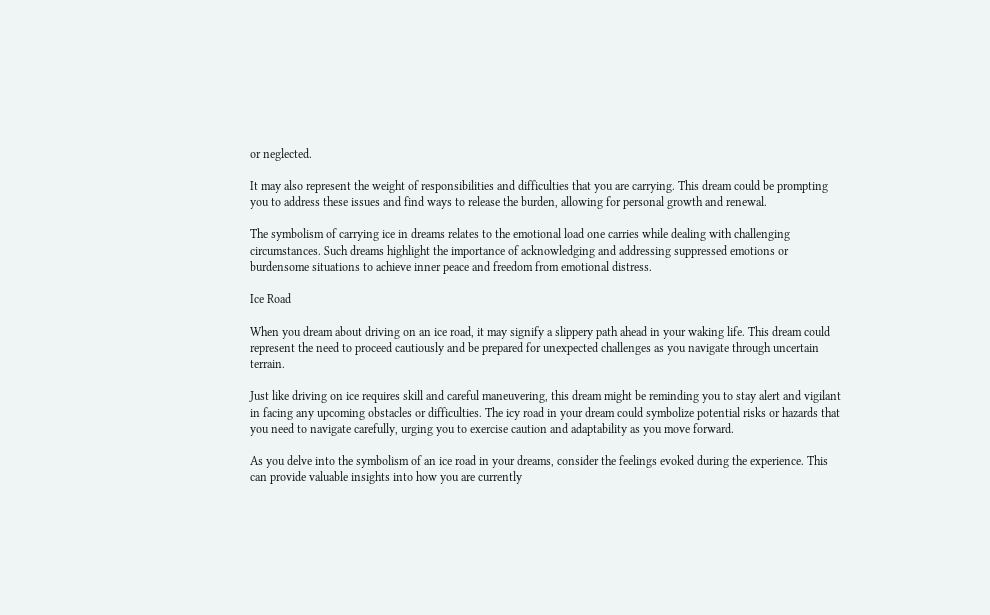or neglected.

It may also represent the weight of responsibilities and difficulties that you are carrying. This dream could be prompting you to address these issues and find ways to release the burden, allowing for personal growth and renewal.

The symbolism of carrying ice in dreams relates to the emotional load one carries while dealing with challenging circumstances. Such dreams highlight the importance of acknowledging and addressing suppressed emotions or burdensome situations to achieve inner peace and freedom from emotional distress.

Ice Road

When you dream about driving on an ice road, it may signify a slippery path ahead in your waking life. This dream could represent the need to proceed cautiously and be prepared for unexpected challenges as you navigate through uncertain terrain.

Just like driving on ice requires skill and careful maneuvering, this dream might be reminding you to stay alert and vigilant in facing any upcoming obstacles or difficulties. The icy road in your dream could symbolize potential risks or hazards that you need to navigate carefully, urging you to exercise caution and adaptability as you move forward.

As you delve into the symbolism of an ice road in your dreams, consider the feelings evoked during the experience. This can provide valuable insights into how you are currently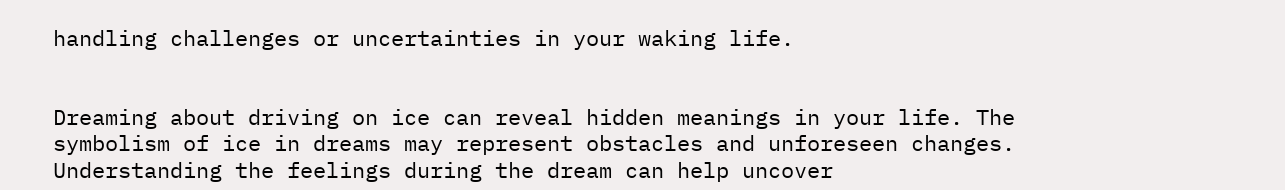handling challenges or uncertainties in your waking life.


Dreaming about driving on ice can reveal hidden meanings in your life. The symbolism of ice in dreams may represent obstacles and unforeseen changes. Understanding the feelings during the dream can help uncover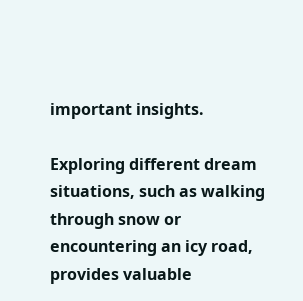important insights.

Exploring different dream situations, such as walking through snow or encountering an icy road, provides valuable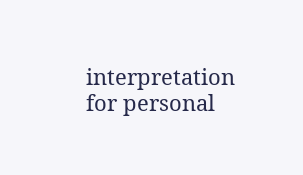interpretation for personal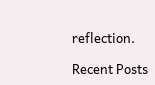reflection.

Recent Posts